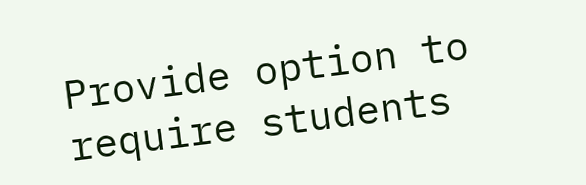Provide option to require students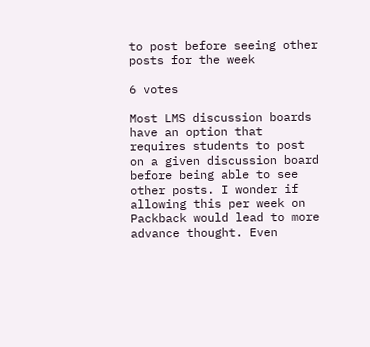to post before seeing other posts for the week

6 votes

Most LMS discussion boards have an option that requires students to post on a given discussion board before being able to see other posts. I wonder if allowing this per week on Packback would lead to more advance thought. Even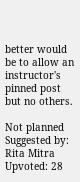better would be to allow an instructor's pinned post but no others.

Not planned Suggested by: Rita Mitra Upvoted: 28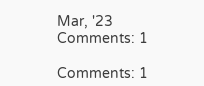Mar, '23 Comments: 1

Comments: 1